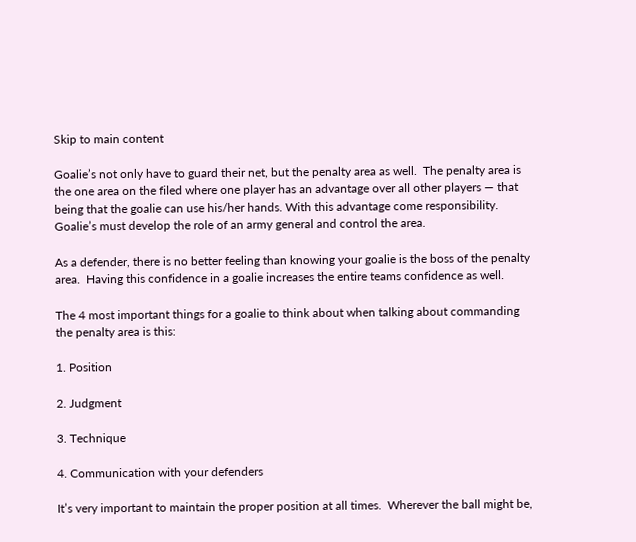Skip to main content

Goalie’s not only have to guard their net, but the penalty area as well.  The penalty area is the one area on the filed where one player has an advantage over all other players — that being that the goalie can use his/her hands. With this advantage come responsibility.  Goalie’s must develop the role of an army general and control the area.

As a defender, there is no better feeling than knowing your goalie is the boss of the penalty area.  Having this confidence in a goalie increases the entire teams confidence as well.

The 4 most important things for a goalie to think about when talking about commanding the penalty area is this:

1. Position

2. Judgment

3. Technique

4. Communication with your defenders

It’s very important to maintain the proper position at all times.  Wherever the ball might be,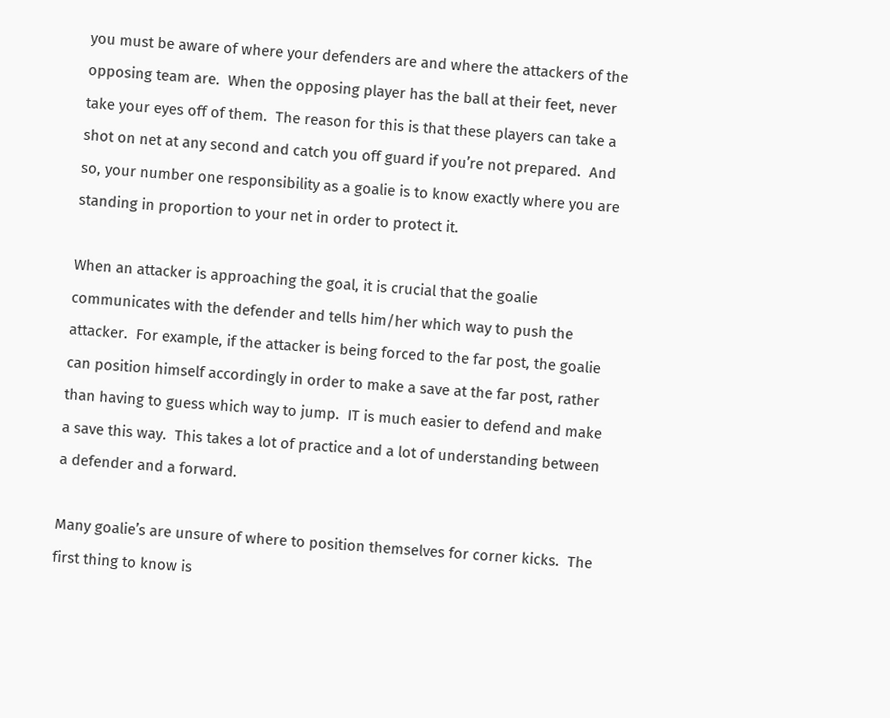you must be aware of where your defenders are and where the attackers of the opposing team are.  When the opposing player has the ball at their feet, never take your eyes off of them.  The reason for this is that these players can take a shot on net at any second and catch you off guard if you’re not prepared.  And so, your number one responsibility as a goalie is to know exactly where you are standing in proportion to your net in order to protect it.

When an attacker is approaching the goal, it is crucial that the goalie communicates with the defender and tells him/her which way to push the attacker.  For example, if the attacker is being forced to the far post, the goalie can position himself accordingly in order to make a save at the far post, rather than having to guess which way to jump.  IT is much easier to defend and make a save this way.  This takes a lot of practice and a lot of understanding between a defender and a forward.

Many goalie’s are unsure of where to position themselves for corner kicks.  The first thing to know is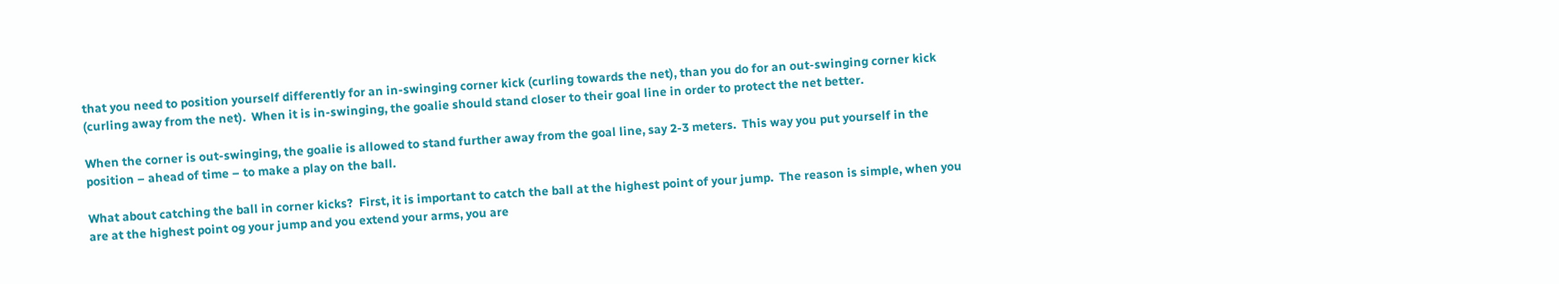that you need to position yourself differently for an in-swinging corner kick (curling towards the net), than you do for an out-swinging corner kick (curling away from the net).  When it is in-swinging, the goalie should stand closer to their goal line in order to protect the net better.

When the corner is out-swinging, the goalie is allowed to stand further away from the goal line, say 2-3 meters.  This way you put yourself in the position – ahead of time – to make a play on the ball.

What about catching the ball in corner kicks?  First, it is important to catch the ball at the highest point of your jump.  The reason is simple, when you are at the highest point og your jump and you extend your arms, you are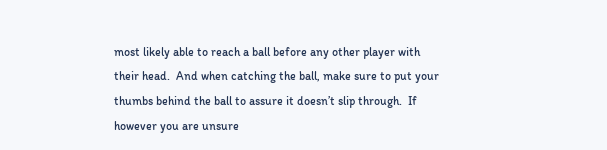most likely able to reach a ball before any other player with their head.  And when catching the ball, make sure to put your thumbs behind the ball to assure it doesn’t slip through.  If however you are unsure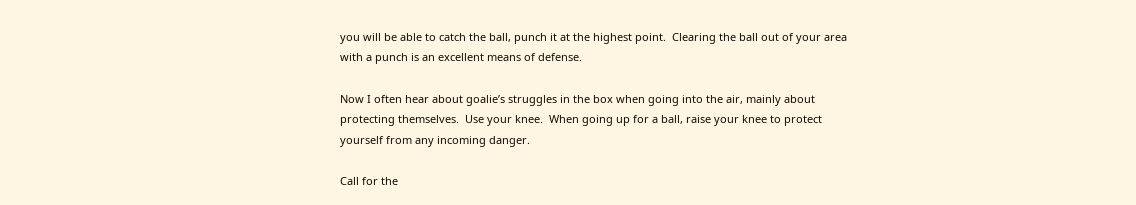you will be able to catch the ball, punch it at the highest point.  Clearing the ball out of your area with a punch is an excellent means of defense.

Now I often hear about goalie’s struggles in the box when going into the air, mainly about protecting themselves.  Use your knee.  When going up for a ball, raise your knee to protect yourself from any incoming danger.

Call for the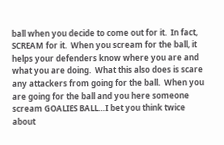ball when you decide to come out for it.  In fact, SCREAM for it.  When you scream for the ball, it helps your defenders know where you are and what you are doing.  What this also does is scare any attackers from going for the ball.  When you are going for the ball and you here someone scream GOALIES BALL…I bet you think twice about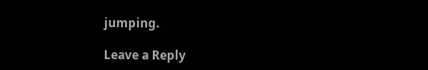jumping.

Leave a Reply